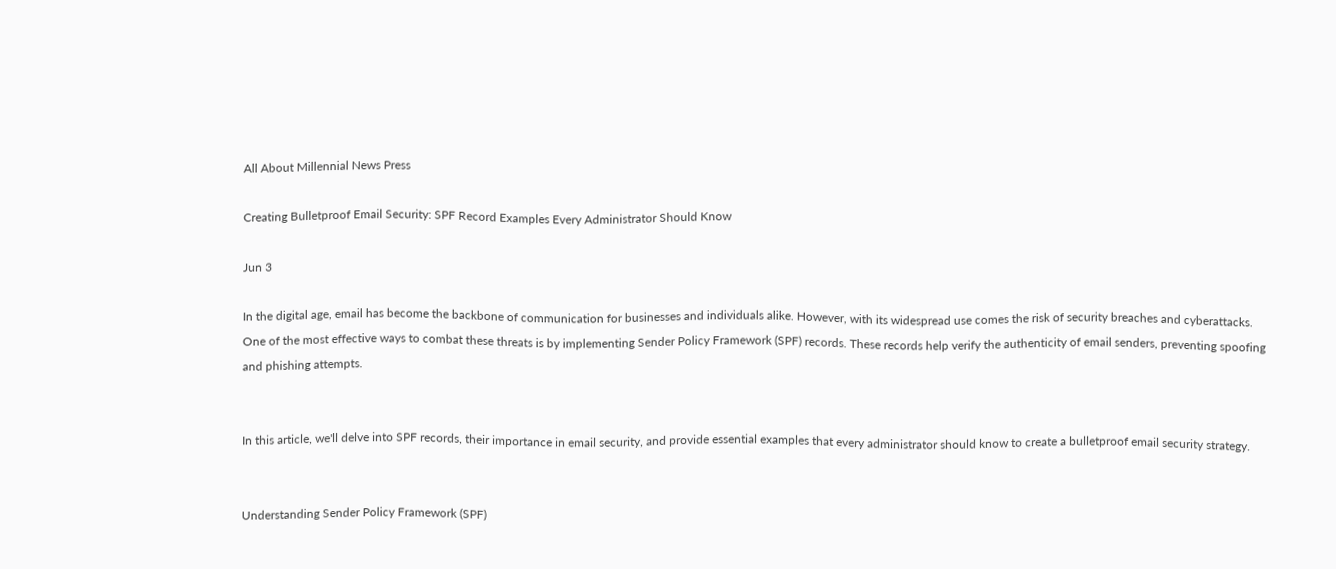All About Millennial News Press

Creating Bulletproof Email Security: SPF Record Examples Every Administrator Should Know

Jun 3

In the digital age, email has become the backbone of communication for businesses and individuals alike. However, with its widespread use comes the risk of security breaches and cyberattacks. One of the most effective ways to combat these threats is by implementing Sender Policy Framework (SPF) records. These records help verify the authenticity of email senders, preventing spoofing and phishing attempts.


In this article, we'll delve into SPF records, their importance in email security, and provide essential examples that every administrator should know to create a bulletproof email security strategy.


Understanding Sender Policy Framework (SPF)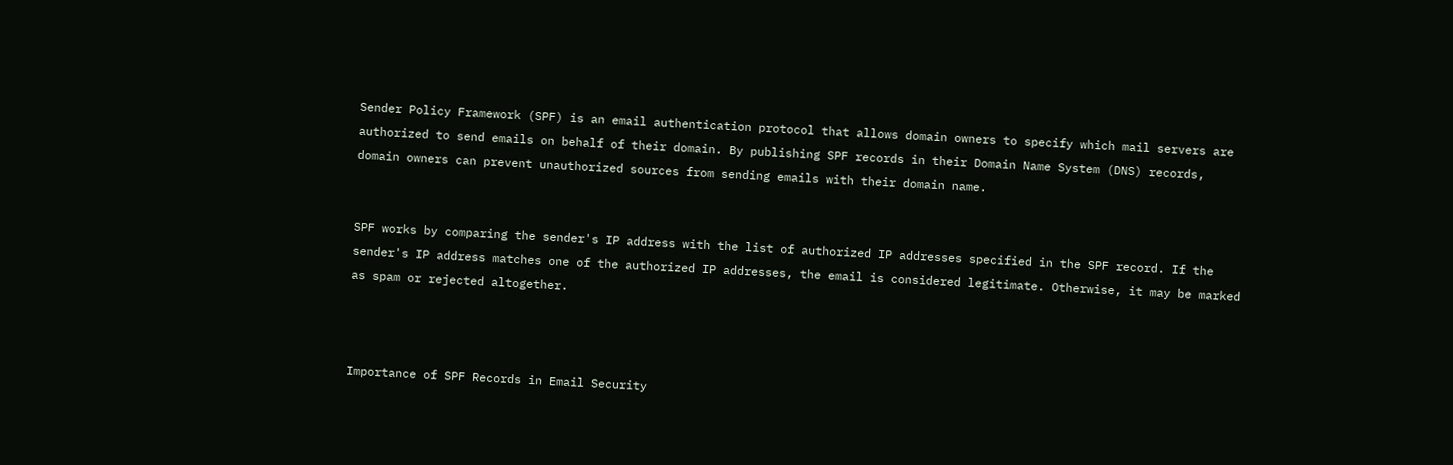Sender Policy Framework (SPF) is an email authentication protocol that allows domain owners to specify which mail servers are authorized to send emails on behalf of their domain. By publishing SPF records in their Domain Name System (DNS) records, domain owners can prevent unauthorized sources from sending emails with their domain name.


SPF works by comparing the sender's IP address with the list of authorized IP addresses specified in the SPF record. If the sender's IP address matches one of the authorized IP addresses, the email is considered legitimate. Otherwise, it may be marked as spam or rejected altogether.



Importance of SPF Records in Email Security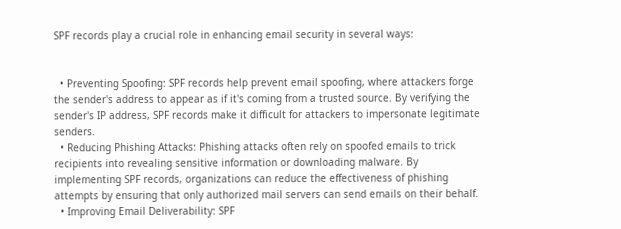SPF records play a crucial role in enhancing email security in several ways:


  • Preventing Spoofing: SPF records help prevent email spoofing, where attackers forge the sender's address to appear as if it's coming from a trusted source. By verifying the sender's IP address, SPF records make it difficult for attackers to impersonate legitimate senders.
  • Reducing Phishing Attacks: Phishing attacks often rely on spoofed emails to trick recipients into revealing sensitive information or downloading malware. By implementing SPF records, organizations can reduce the effectiveness of phishing attempts by ensuring that only authorized mail servers can send emails on their behalf.
  • Improving Email Deliverability: SPF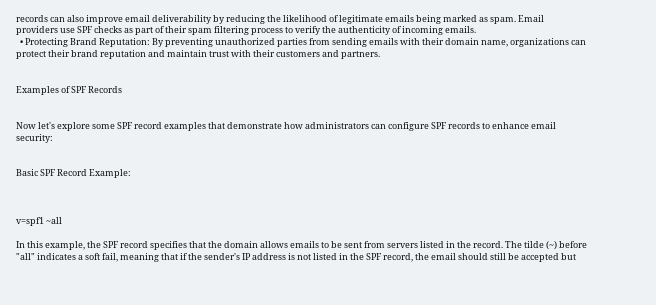records can also improve email deliverability by reducing the likelihood of legitimate emails being marked as spam. Email providers use SPF checks as part of their spam filtering process to verify the authenticity of incoming emails.
  • Protecting Brand Reputation: By preventing unauthorized parties from sending emails with their domain name, organizations can protect their brand reputation and maintain trust with their customers and partners.


Examples of SPF Records


Now let's explore some SPF record examples that demonstrate how administrators can configure SPF records to enhance email security:


Basic SPF Record Example:



v=spf1 ~all

In this example, the SPF record specifies that the domain allows emails to be sent from servers listed in the record. The tilde (~) before "all" indicates a soft fail, meaning that if the sender's IP address is not listed in the SPF record, the email should still be accepted but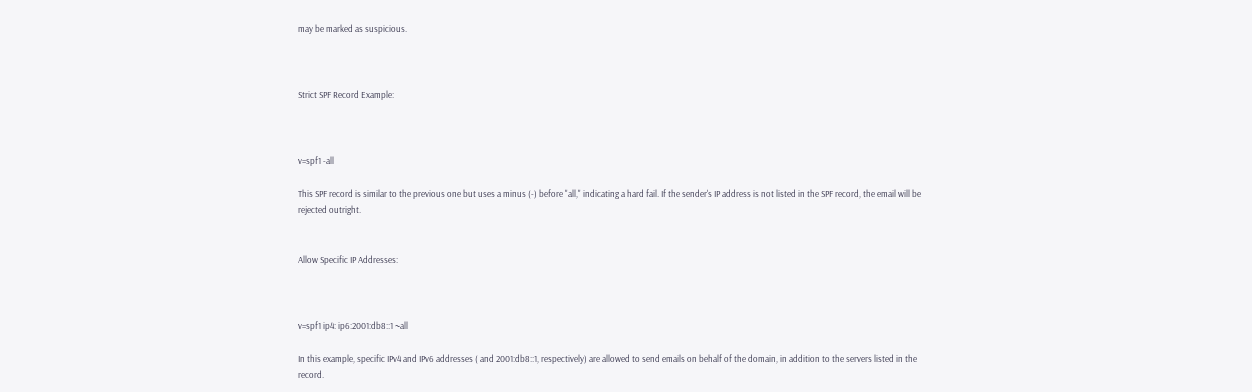may be marked as suspicious.



Strict SPF Record Example:



v=spf1 -all

This SPF record is similar to the previous one but uses a minus (-) before "all," indicating a hard fail. If the sender's IP address is not listed in the SPF record, the email will be rejected outright.


Allow Specific IP Addresses:



v=spf1 ip4: ip6:2001:db8::1 ~all

In this example, specific IPv4 and IPv6 addresses ( and 2001:db8::1, respectively) are allowed to send emails on behalf of the domain, in addition to the servers listed in the record.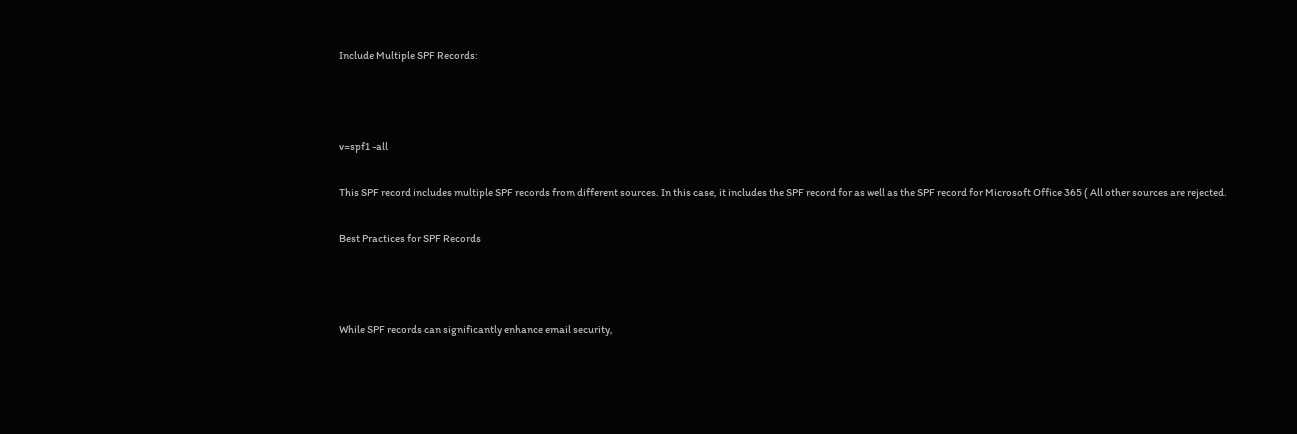Include Multiple SPF Records:



v=spf1 -all

This SPF record includes multiple SPF records from different sources. In this case, it includes the SPF record for as well as the SPF record for Microsoft Office 365 ( All other sources are rejected.

Best Practices for SPF Records



While SPF records can significantly enhance email security,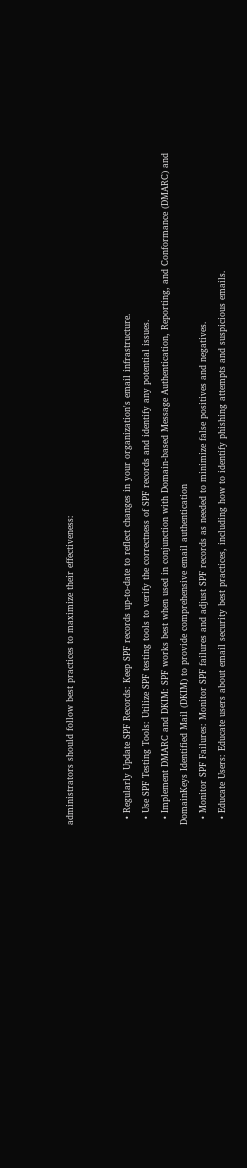administrators should follow best practices to maximize their effectiveness:


  • Regularly Update SPF Records: Keep SPF records up-to-date to reflect changes in your organization's email infrastructure.
  • Use SPF Testing Tools: Utilize SPF testing tools to verify the correctness of SPF records and identify any potential issues.
  • Implement DMARC and DKIM: SPF works best when used in conjunction with Domain-based Message Authentication, Reporting, and Conformance (DMARC) and DomainKeys Identified Mail (DKIM) to provide comprehensive email authentication
  • Monitor SPF Failures: Monitor SPF failures and adjust SPF records as needed to minimize false positives and negatives.
  • Educate Users: Educate users about email security best practices, including how to identify phishing attempts and suspicious emails.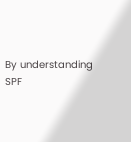By understanding SPF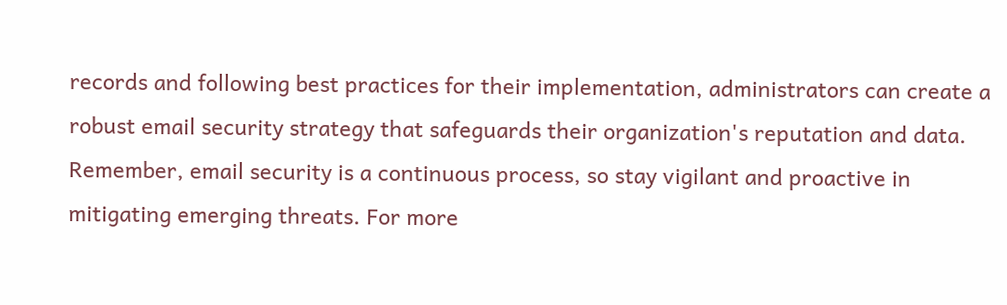records and following best practices for their implementation, administrators can create a robust email security strategy that safeguards their organization's reputation and data. Remember, email security is a continuous process, so stay vigilant and proactive in mitigating emerging threats. For more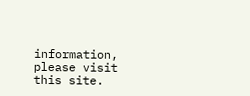information, please visit this site.